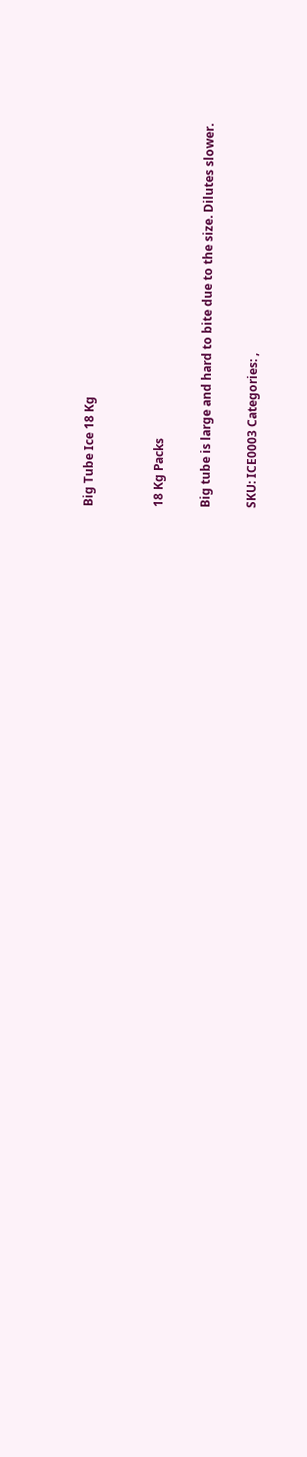Big Tube Ice 18 Kg


18 Kg Packs

Big tube is large and hard to bite due to the size. Dilutes slower.

SKU: ICE0003 Categories: ,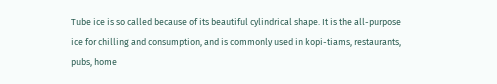Tube ice is so called because of its beautiful cylindrical shape. It is the all-purpose ice for chilling and consumption, and is commonly used in kopi-tiams, restaurants, pubs, home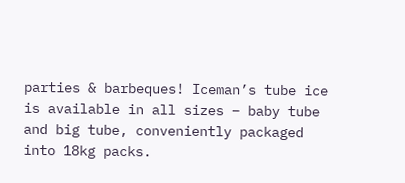parties & barbeques! Iceman’s tube ice is available in all sizes – baby tube and big tube, conveniently packaged into 18kg packs.